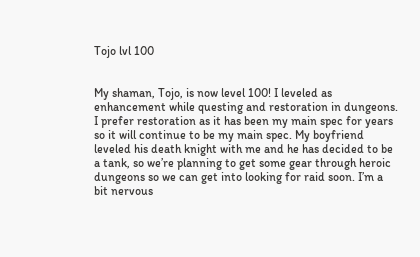Tojo lvl 100


My shaman, Tojo, is now level 100! I leveled as enhancement while questing and restoration in dungeons. I prefer restoration as it has been my main spec for years so it will continue to be my main spec. My boyfriend leveled his death knight with me and he has decided to be a tank, so we’re planning to get some gear through heroic dungeons so we can get into looking for raid soon. I’m a bit nervous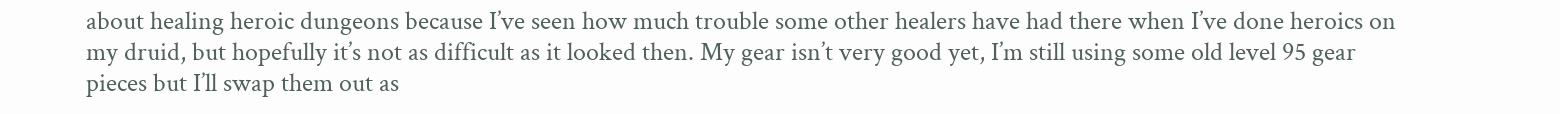about healing heroic dungeons because I’ve seen how much trouble some other healers have had there when I’ve done heroics on my druid, but hopefully it’s not as difficult as it looked then. My gear isn’t very good yet, I’m still using some old level 95 gear pieces but I’ll swap them out as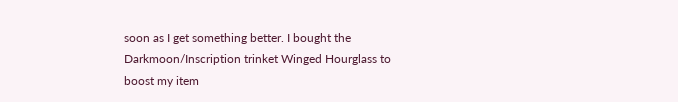soon as I get something better. I bought the Darkmoon/Inscription trinket Winged Hourglass to boost my item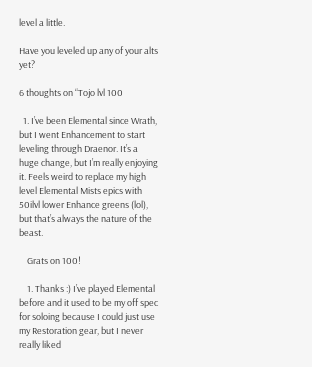level a little.

Have you leveled up any of your alts yet?

6 thoughts on “Tojo lvl 100

  1. I’ve been Elemental since Wrath, but I went Enhancement to start leveling through Draenor. It’s a huge change, but I’m really enjoying it. Feels weird to replace my high level Elemental Mists epics with 50ilvl lower Enhance greens (lol), but that’s always the nature of the beast.

    Grats on 100!

    1. Thanks :) I’ve played Elemental before and it used to be my off spec for soloing because I could just use my Restoration gear, but I never really liked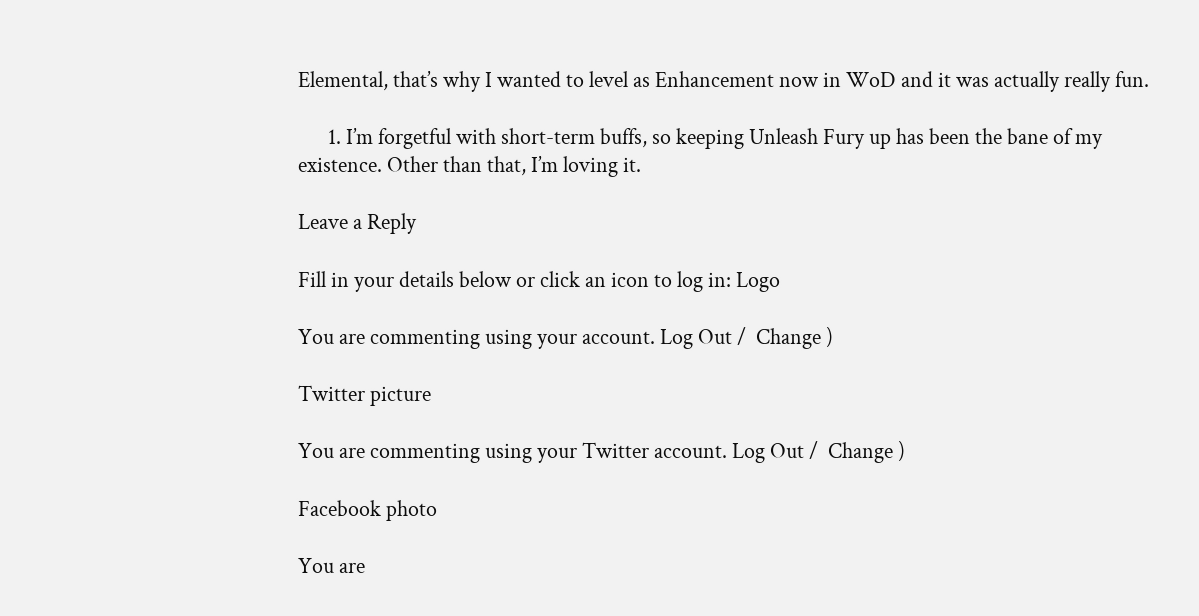Elemental, that’s why I wanted to level as Enhancement now in WoD and it was actually really fun.

      1. I’m forgetful with short-term buffs, so keeping Unleash Fury up has been the bane of my existence. Other than that, I’m loving it.

Leave a Reply

Fill in your details below or click an icon to log in: Logo

You are commenting using your account. Log Out /  Change )

Twitter picture

You are commenting using your Twitter account. Log Out /  Change )

Facebook photo

You are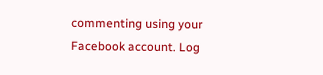commenting using your Facebook account. Log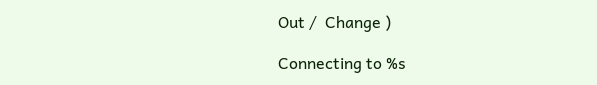Out /  Change )

Connecting to %s